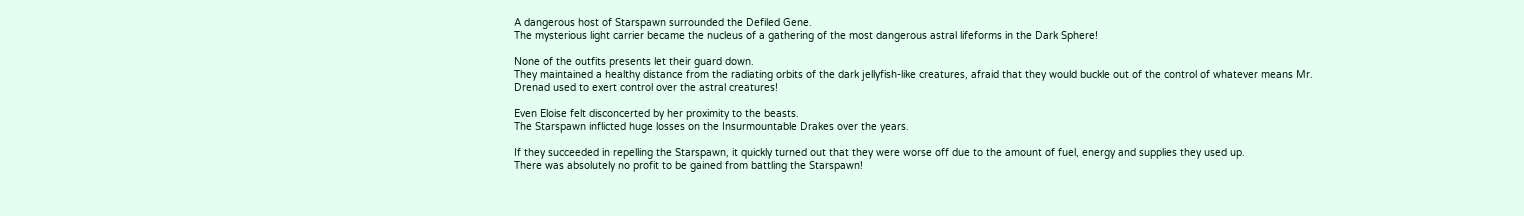A dangerous host of Starspawn surrounded the Defiled Gene.
The mysterious light carrier became the nucleus of a gathering of the most dangerous astral lifeforms in the Dark Sphere!

None of the outfits presents let their guard down.
They maintained a healthy distance from the radiating orbits of the dark jellyfish-like creatures, afraid that they would buckle out of the control of whatever means Mr.
Drenad used to exert control over the astral creatures!

Even Eloise felt disconcerted by her proximity to the beasts.
The Starspawn inflicted huge losses on the Insurmountable Drakes over the years.

If they succeeded in repelling the Starspawn, it quickly turned out that they were worse off due to the amount of fuel, energy and supplies they used up.
There was absolutely no profit to be gained from battling the Starspawn!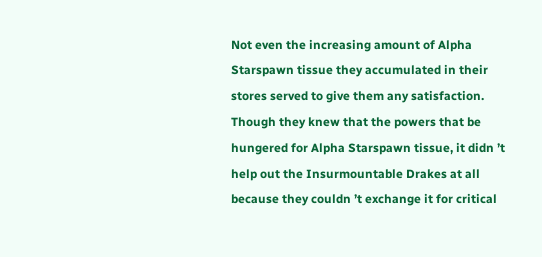Not even the increasing amount of Alpha Starspawn tissue they accumulated in their stores served to give them any satisfaction.
Though they knew that the powers that be hungered for Alpha Starspawn tissue, it didn ’t help out the Insurmountable Drakes at all because they couldn ’t exchange it for critical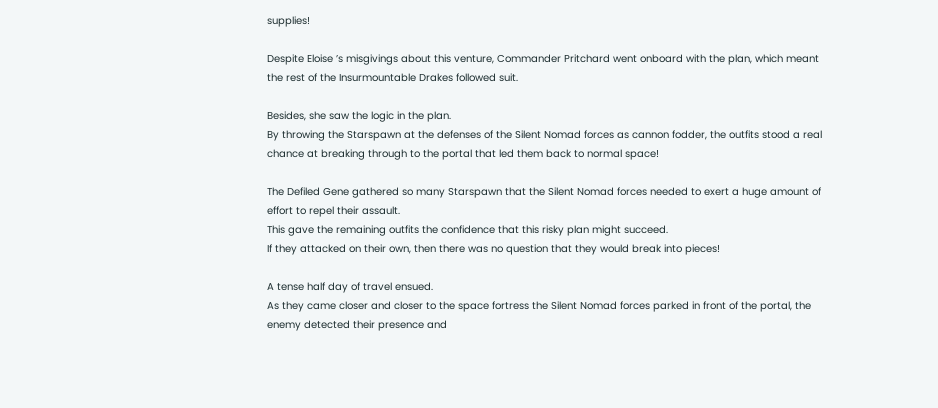supplies!

Despite Eloise ’s misgivings about this venture, Commander Pritchard went onboard with the plan, which meant the rest of the Insurmountable Drakes followed suit.

Besides, she saw the logic in the plan.
By throwing the Starspawn at the defenses of the Silent Nomad forces as cannon fodder, the outfits stood a real chance at breaking through to the portal that led them back to normal space!

The Defiled Gene gathered so many Starspawn that the Silent Nomad forces needed to exert a huge amount of effort to repel their assault.
This gave the remaining outfits the confidence that this risky plan might succeed.
If they attacked on their own, then there was no question that they would break into pieces!

A tense half day of travel ensued.
As they came closer and closer to the space fortress the Silent Nomad forces parked in front of the portal, the enemy detected their presence and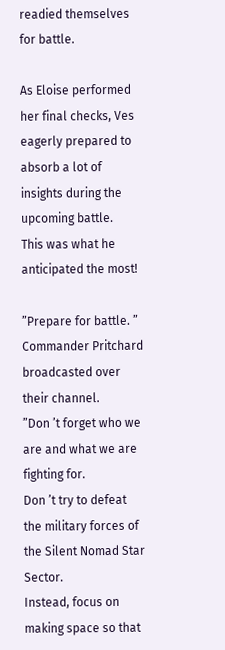readied themselves for battle.

As Eloise performed her final checks, Ves eagerly prepared to absorb a lot of insights during the upcoming battle.
This was what he anticipated the most!

”Prepare for battle. ” Commander Pritchard broadcasted over their channel.
”Don ’t forget who we are and what we are fighting for.
Don ’t try to defeat the military forces of the Silent Nomad Star Sector.
Instead, focus on making space so that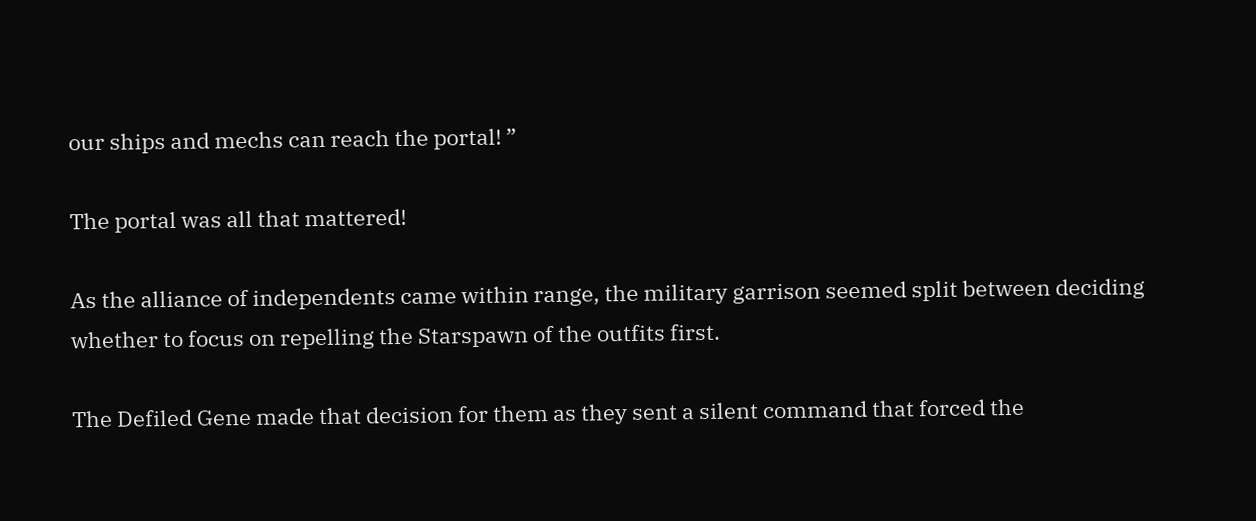our ships and mechs can reach the portal! ”

The portal was all that mattered!

As the alliance of independents came within range, the military garrison seemed split between deciding whether to focus on repelling the Starspawn of the outfits first.

The Defiled Gene made that decision for them as they sent a silent command that forced the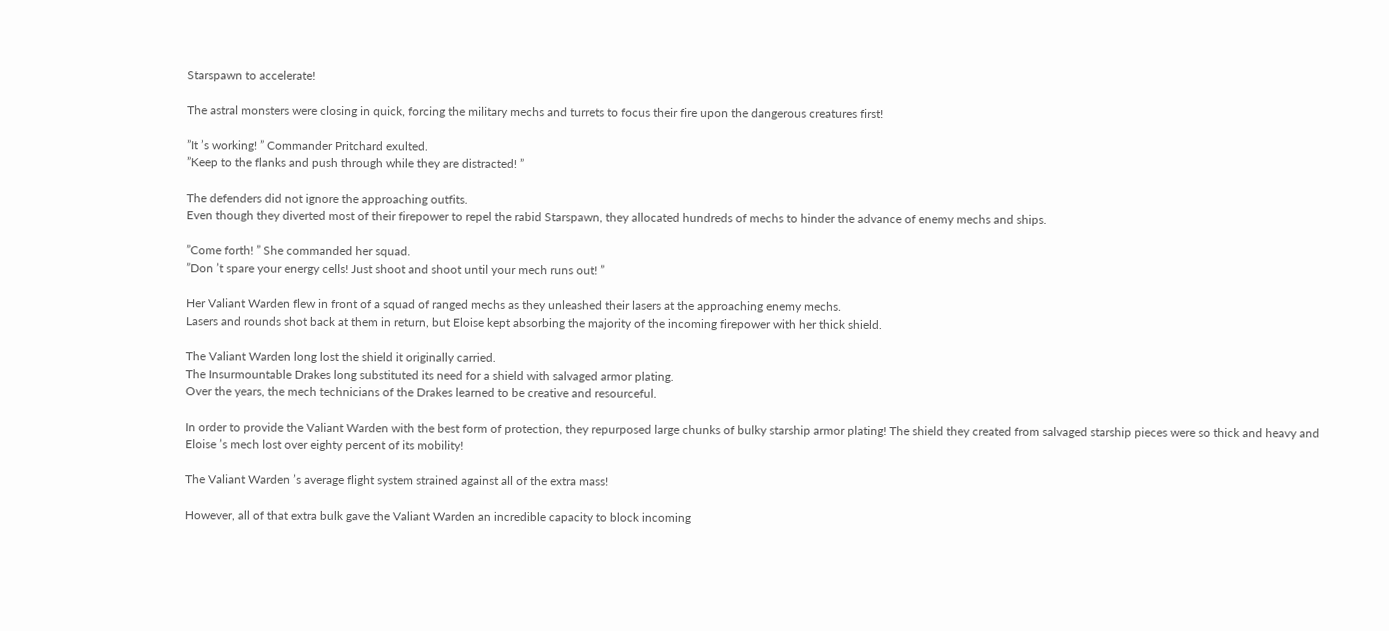Starspawn to accelerate!

The astral monsters were closing in quick, forcing the military mechs and turrets to focus their fire upon the dangerous creatures first!

”It ’s working! ” Commander Pritchard exulted.
”Keep to the flanks and push through while they are distracted! ”

The defenders did not ignore the approaching outfits.
Even though they diverted most of their firepower to repel the rabid Starspawn, they allocated hundreds of mechs to hinder the advance of enemy mechs and ships.

”Come forth! ” She commanded her squad.
”Don ’t spare your energy cells! Just shoot and shoot until your mech runs out! ”

Her Valiant Warden flew in front of a squad of ranged mechs as they unleashed their lasers at the approaching enemy mechs.
Lasers and rounds shot back at them in return, but Eloise kept absorbing the majority of the incoming firepower with her thick shield.

The Valiant Warden long lost the shield it originally carried.
The Insurmountable Drakes long substituted its need for a shield with salvaged armor plating.
Over the years, the mech technicians of the Drakes learned to be creative and resourceful.

In order to provide the Valiant Warden with the best form of protection, they repurposed large chunks of bulky starship armor plating! The shield they created from salvaged starship pieces were so thick and heavy and Eloise ’s mech lost over eighty percent of its mobility!

The Valiant Warden ’s average flight system strained against all of the extra mass!

However, all of that extra bulk gave the Valiant Warden an incredible capacity to block incoming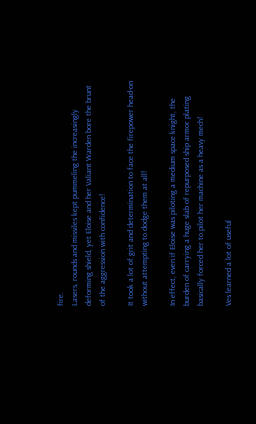fire.
Lasers, rounds and missiles kept pummeling the increasingly deforming shield, yet Eloise and her Valiant Warden bore the brunt of the aggression with confidence!

It took a lot of grit and determination to face the firepower head-on without attempting to dodge them at all!

In effect, even if Eloise was piloting a medium space knight, the burden of carrying a huge slab of repurposed ship armor plating basically forced her to pilot her machine as a heavy mech!

Ves learned a lot of useful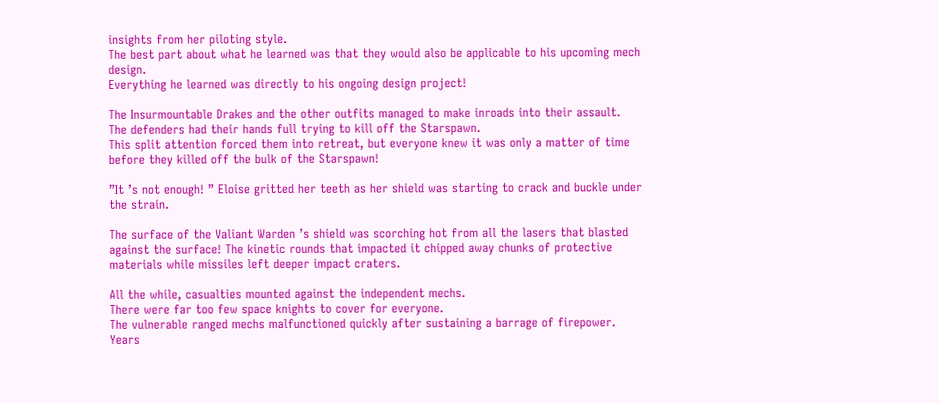insights from her piloting style.
The best part about what he learned was that they would also be applicable to his upcoming mech design.
Everything he learned was directly to his ongoing design project!

The Insurmountable Drakes and the other outfits managed to make inroads into their assault.
The defenders had their hands full trying to kill off the Starspawn.
This split attention forced them into retreat, but everyone knew it was only a matter of time before they killed off the bulk of the Starspawn!

”It ’s not enough! ” Eloise gritted her teeth as her shield was starting to crack and buckle under the strain.

The surface of the Valiant Warden ’s shield was scorching hot from all the lasers that blasted against the surface! The kinetic rounds that impacted it chipped away chunks of protective materials while missiles left deeper impact craters.

All the while, casualties mounted against the independent mechs.
There were far too few space knights to cover for everyone.
The vulnerable ranged mechs malfunctioned quickly after sustaining a barrage of firepower.
Years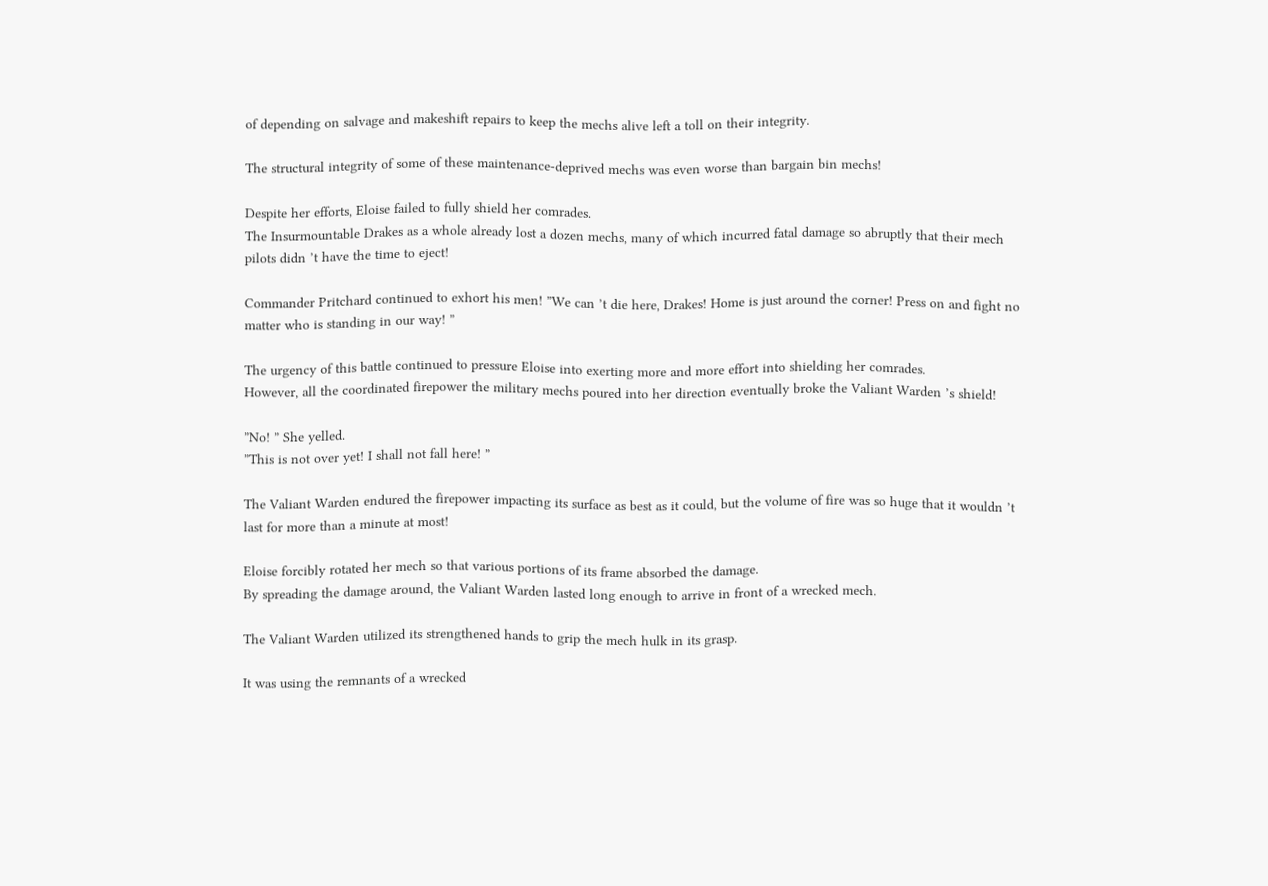of depending on salvage and makeshift repairs to keep the mechs alive left a toll on their integrity.

The structural integrity of some of these maintenance-deprived mechs was even worse than bargain bin mechs!

Despite her efforts, Eloise failed to fully shield her comrades.
The Insurmountable Drakes as a whole already lost a dozen mechs, many of which incurred fatal damage so abruptly that their mech pilots didn ’t have the time to eject!

Commander Pritchard continued to exhort his men! ”We can ’t die here, Drakes! Home is just around the corner! Press on and fight no matter who is standing in our way! ”

The urgency of this battle continued to pressure Eloise into exerting more and more effort into shielding her comrades.
However, all the coordinated firepower the military mechs poured into her direction eventually broke the Valiant Warden ’s shield!

”No! ” She yelled.
”This is not over yet! I shall not fall here! ”

The Valiant Warden endured the firepower impacting its surface as best as it could, but the volume of fire was so huge that it wouldn ’t last for more than a minute at most!

Eloise forcibly rotated her mech so that various portions of its frame absorbed the damage.
By spreading the damage around, the Valiant Warden lasted long enough to arrive in front of a wrecked mech.

The Valiant Warden utilized its strengthened hands to grip the mech hulk in its grasp.

It was using the remnants of a wrecked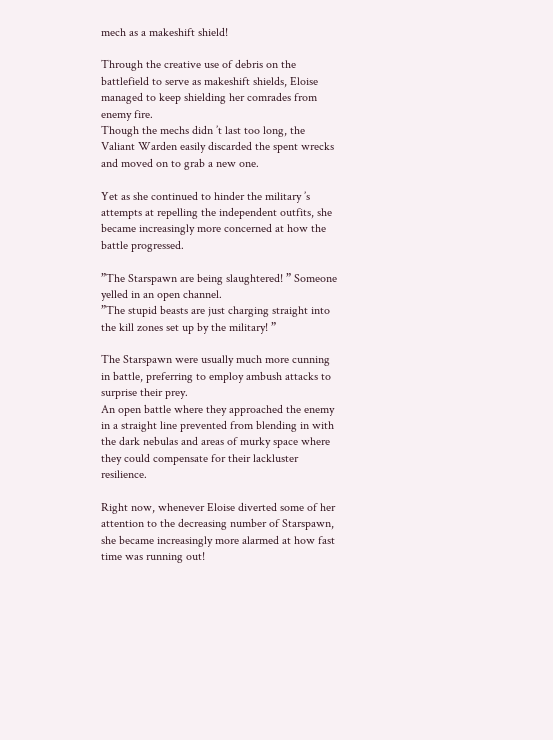mech as a makeshift shield!

Through the creative use of debris on the battlefield to serve as makeshift shields, Eloise managed to keep shielding her comrades from enemy fire.
Though the mechs didn ’t last too long, the Valiant Warden easily discarded the spent wrecks and moved on to grab a new one.

Yet as she continued to hinder the military ’s attempts at repelling the independent outfits, she became increasingly more concerned at how the battle progressed.

”The Starspawn are being slaughtered! ” Someone yelled in an open channel.
”The stupid beasts are just charging straight into the kill zones set up by the military! ”

The Starspawn were usually much more cunning in battle, preferring to employ ambush attacks to surprise their prey.
An open battle where they approached the enemy in a straight line prevented from blending in with the dark nebulas and areas of murky space where they could compensate for their lackluster resilience.

Right now, whenever Eloise diverted some of her attention to the decreasing number of Starspawn, she became increasingly more alarmed at how fast time was running out!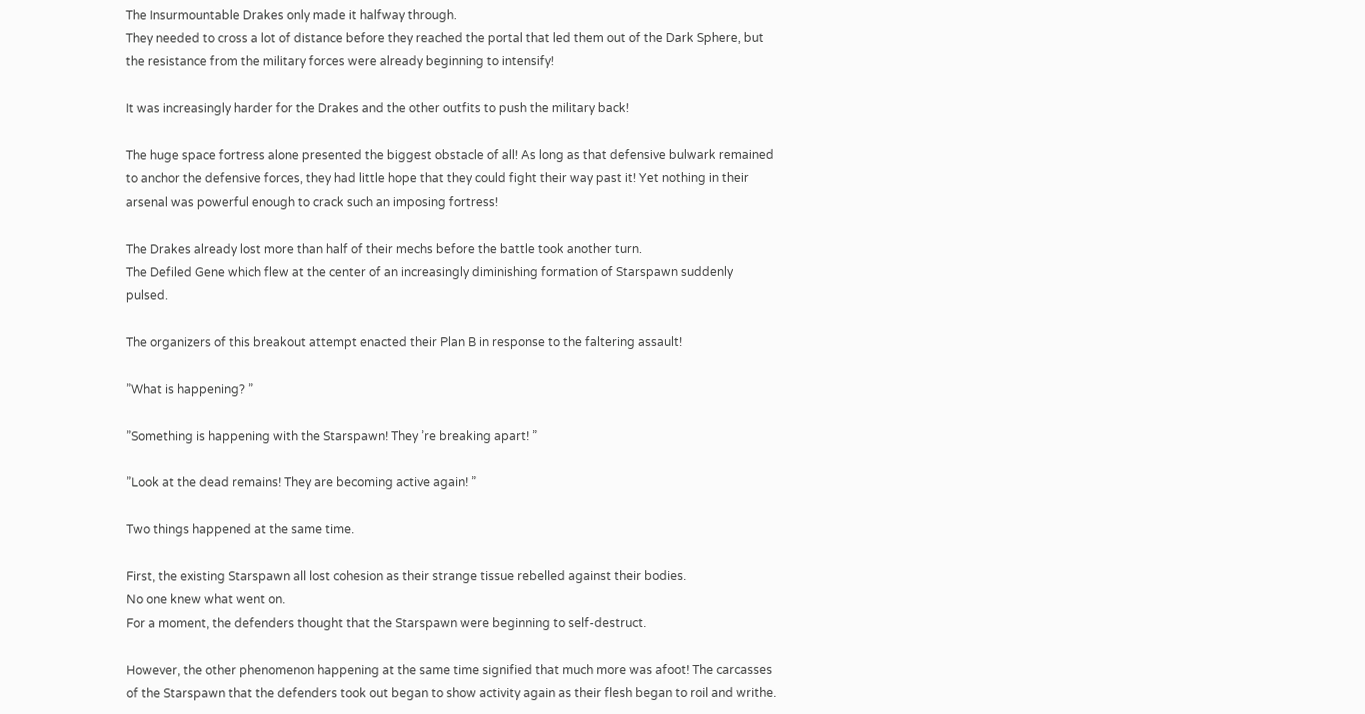The Insurmountable Drakes only made it halfway through.
They needed to cross a lot of distance before they reached the portal that led them out of the Dark Sphere, but the resistance from the military forces were already beginning to intensify!

It was increasingly harder for the Drakes and the other outfits to push the military back!

The huge space fortress alone presented the biggest obstacle of all! As long as that defensive bulwark remained to anchor the defensive forces, they had little hope that they could fight their way past it! Yet nothing in their arsenal was powerful enough to crack such an imposing fortress!

The Drakes already lost more than half of their mechs before the battle took another turn.
The Defiled Gene which flew at the center of an increasingly diminishing formation of Starspawn suddenly pulsed.

The organizers of this breakout attempt enacted their Plan B in response to the faltering assault!

”What is happening? ”

”Something is happening with the Starspawn! They ’re breaking apart! ”

”Look at the dead remains! They are becoming active again! ”

Two things happened at the same time.

First, the existing Starspawn all lost cohesion as their strange tissue rebelled against their bodies.
No one knew what went on.
For a moment, the defenders thought that the Starspawn were beginning to self-destruct.

However, the other phenomenon happening at the same time signified that much more was afoot! The carcasses of the Starspawn that the defenders took out began to show activity again as their flesh began to roil and writhe.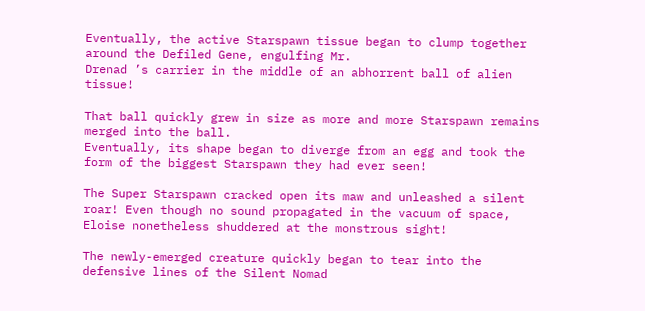Eventually, the active Starspawn tissue began to clump together around the Defiled Gene, engulfing Mr.
Drenad ’s carrier in the middle of an abhorrent ball of alien tissue!

That ball quickly grew in size as more and more Starspawn remains merged into the ball.
Eventually, its shape began to diverge from an egg and took the form of the biggest Starspawn they had ever seen!

The Super Starspawn cracked open its maw and unleashed a silent roar! Even though no sound propagated in the vacuum of space, Eloise nonetheless shuddered at the monstrous sight!

The newly-emerged creature quickly began to tear into the defensive lines of the Silent Nomad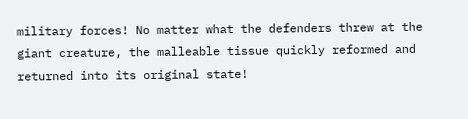military forces! No matter what the defenders threw at the giant creature, the malleable tissue quickly reformed and returned into its original state!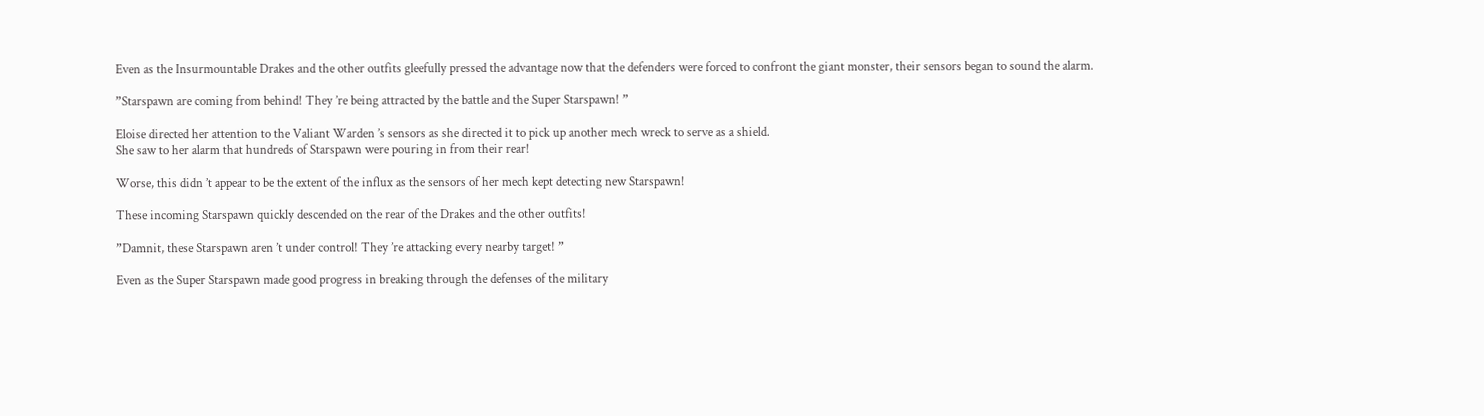Even as the Insurmountable Drakes and the other outfits gleefully pressed the advantage now that the defenders were forced to confront the giant monster, their sensors began to sound the alarm.

”Starspawn are coming from behind! They ’re being attracted by the battle and the Super Starspawn! ”

Eloise directed her attention to the Valiant Warden ’s sensors as she directed it to pick up another mech wreck to serve as a shield.
She saw to her alarm that hundreds of Starspawn were pouring in from their rear!

Worse, this didn ’t appear to be the extent of the influx as the sensors of her mech kept detecting new Starspawn!

These incoming Starspawn quickly descended on the rear of the Drakes and the other outfits!

”Damnit, these Starspawn aren ’t under control! They ’re attacking every nearby target! ”

Even as the Super Starspawn made good progress in breaking through the defenses of the military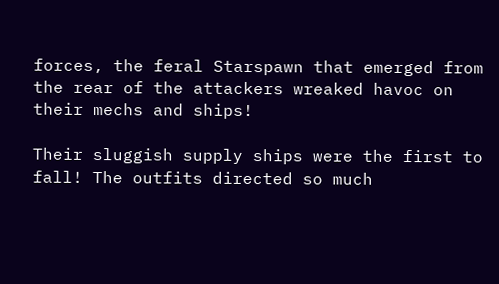forces, the feral Starspawn that emerged from the rear of the attackers wreaked havoc on their mechs and ships!

Their sluggish supply ships were the first to fall! The outfits directed so much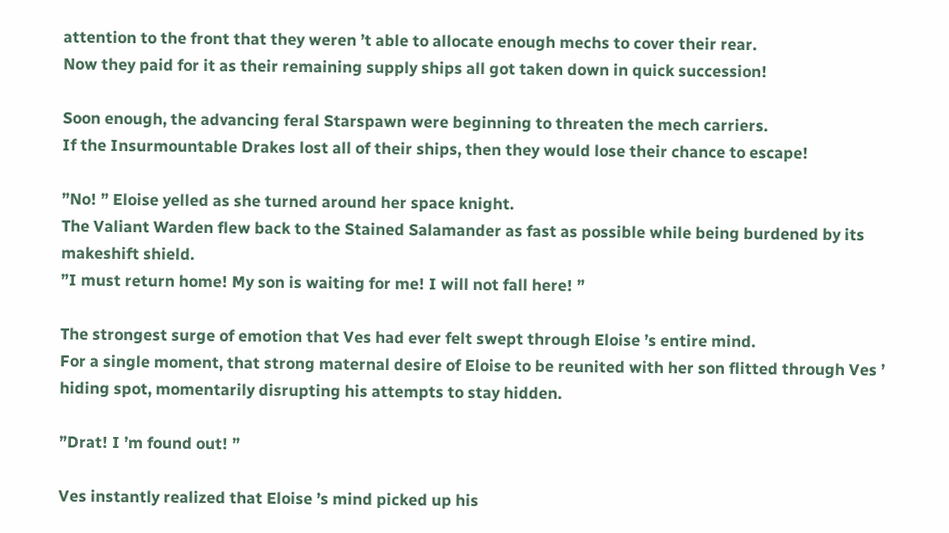attention to the front that they weren ’t able to allocate enough mechs to cover their rear.
Now they paid for it as their remaining supply ships all got taken down in quick succession!

Soon enough, the advancing feral Starspawn were beginning to threaten the mech carriers.
If the Insurmountable Drakes lost all of their ships, then they would lose their chance to escape!

”No! ” Eloise yelled as she turned around her space knight.
The Valiant Warden flew back to the Stained Salamander as fast as possible while being burdened by its makeshift shield.
”I must return home! My son is waiting for me! I will not fall here! ”

The strongest surge of emotion that Ves had ever felt swept through Eloise ’s entire mind.
For a single moment, that strong maternal desire of Eloise to be reunited with her son flitted through Ves ’ hiding spot, momentarily disrupting his attempts to stay hidden.

”Drat! I ’m found out! ”

Ves instantly realized that Eloise ’s mind picked up his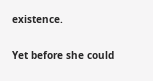existence.

Yet before she could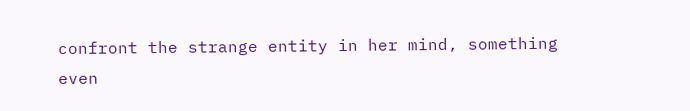confront the strange entity in her mind, something even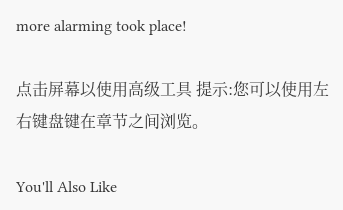more alarming took place!

点击屏幕以使用高级工具 提示:您可以使用左右键盘键在章节之间浏览。

You'll Also Like